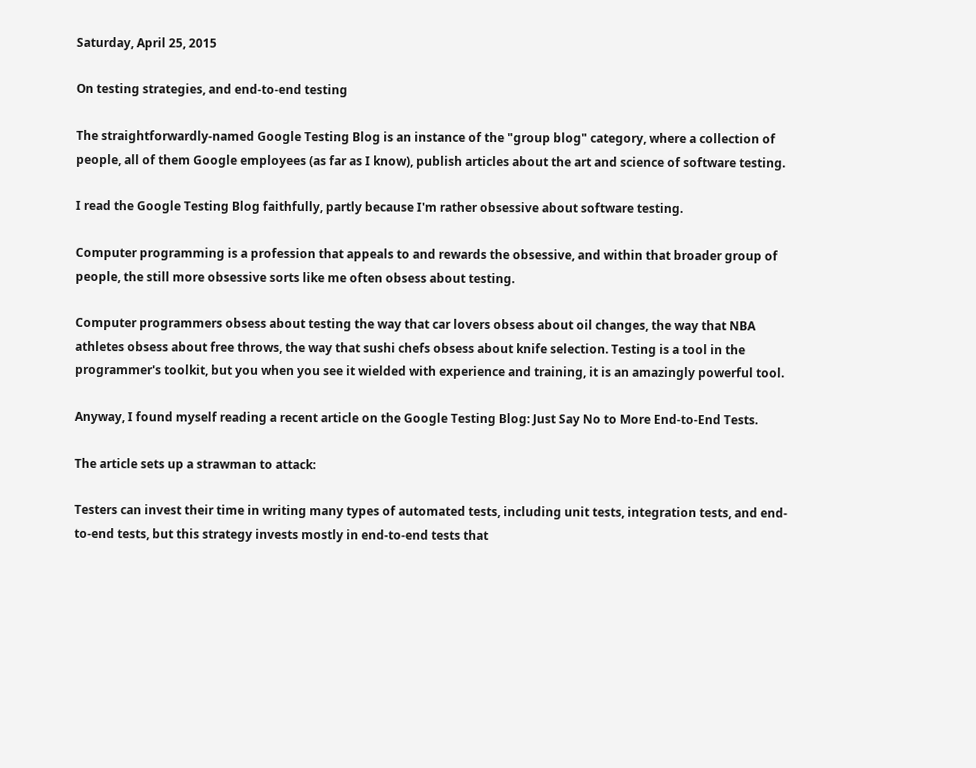Saturday, April 25, 2015

On testing strategies, and end-to-end testing

The straightforwardly-named Google Testing Blog is an instance of the "group blog" category, where a collection of people, all of them Google employees (as far as I know), publish articles about the art and science of software testing.

I read the Google Testing Blog faithfully, partly because I'm rather obsessive about software testing.

Computer programming is a profession that appeals to and rewards the obsessive, and within that broader group of people, the still more obsessive sorts like me often obsess about testing.

Computer programmers obsess about testing the way that car lovers obsess about oil changes, the way that NBA athletes obsess about free throws, the way that sushi chefs obsess about knife selection. Testing is a tool in the programmer's toolkit, but you when you see it wielded with experience and training, it is an amazingly powerful tool.

Anyway, I found myself reading a recent article on the Google Testing Blog: Just Say No to More End-to-End Tests.

The article sets up a strawman to attack:

Testers can invest their time in writing many types of automated tests, including unit tests, integration tests, and end-to-end tests, but this strategy invests mostly in end-to-end tests that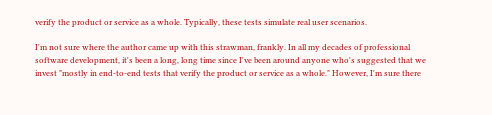verify the product or service as a whole. Typically, these tests simulate real user scenarios.

I'm not sure where the author came up with this strawman, frankly. In all my decades of professional software development, it's been a long, long time since I've been around anyone who's suggested that we invest "mostly in end-to-end tests that verify the product or service as a whole." However, I'm sure there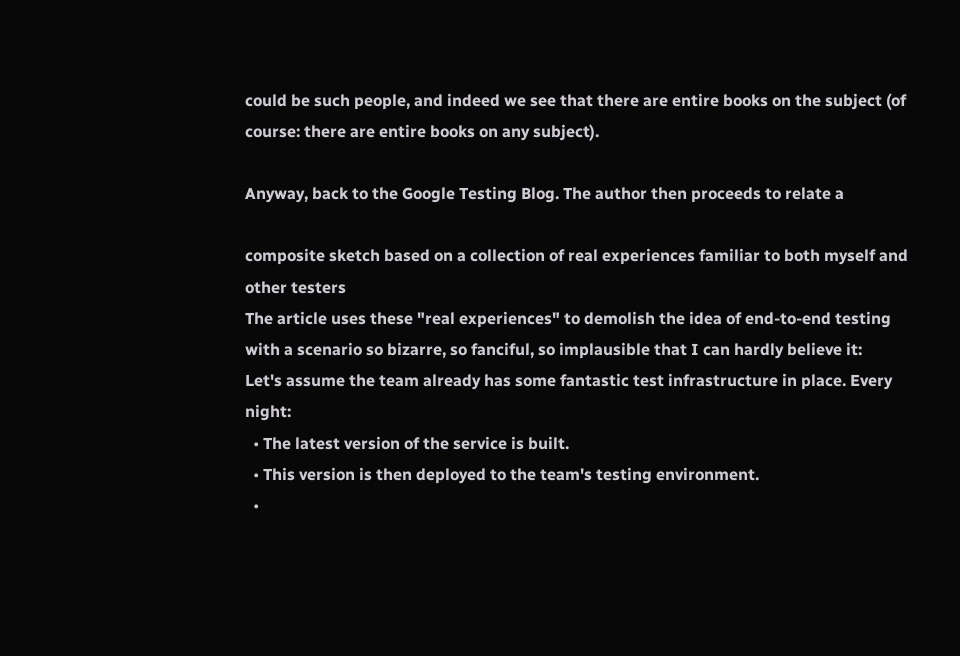could be such people, and indeed we see that there are entire books on the subject (of course: there are entire books on any subject).

Anyway, back to the Google Testing Blog. The author then proceeds to relate a

composite sketch based on a collection of real experiences familiar to both myself and other testers
The article uses these "real experiences" to demolish the idea of end-to-end testing with a scenario so bizarre, so fanciful, so implausible that I can hardly believe it:
Let's assume the team already has some fantastic test infrastructure in place. Every night:
  • The latest version of the service is built.
  • This version is then deployed to the team's testing environment.
  •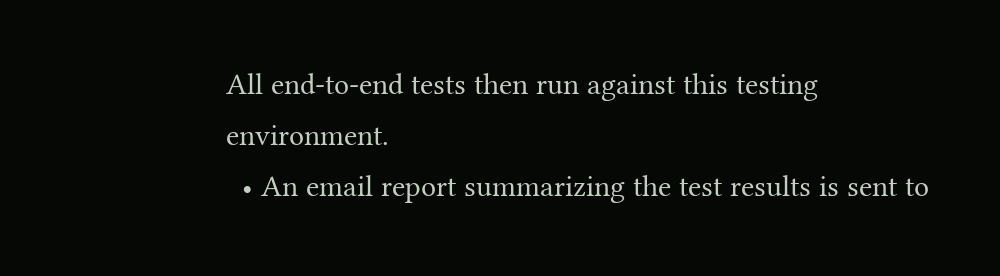All end-to-end tests then run against this testing environment.
  • An email report summarizing the test results is sent to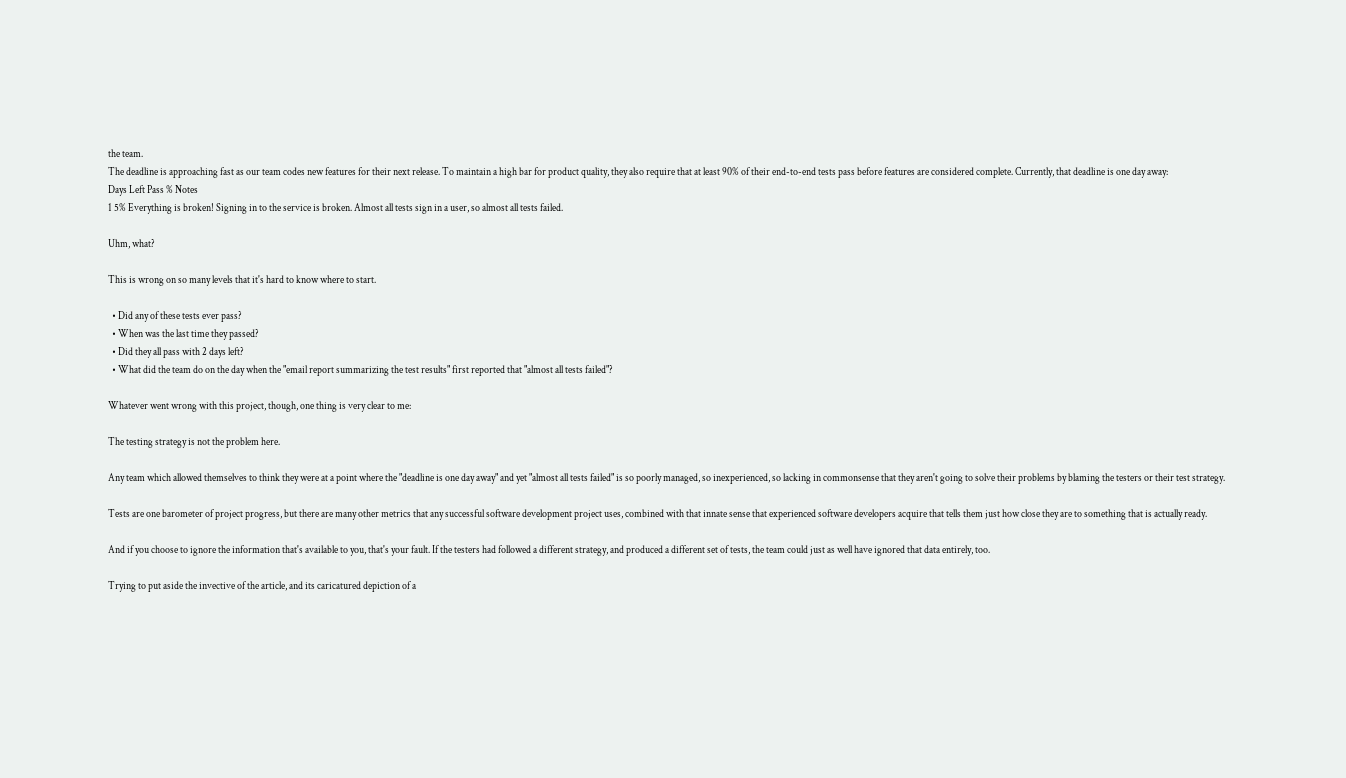the team.
The deadline is approaching fast as our team codes new features for their next release. To maintain a high bar for product quality, they also require that at least 90% of their end-to-end tests pass before features are considered complete. Currently, that deadline is one day away:
Days Left Pass % Notes
1 5% Everything is broken! Signing in to the service is broken. Almost all tests sign in a user, so almost all tests failed.

Uhm, what?

This is wrong on so many levels that it's hard to know where to start.

  • Did any of these tests ever pass?
  • When was the last time they passed?
  • Did they all pass with 2 days left?
  • What did the team do on the day when the "email report summarizing the test results" first reported that "almost all tests failed"?

Whatever went wrong with this project, though, one thing is very clear to me:

The testing strategy is not the problem here.

Any team which allowed themselves to think they were at a point where the "deadline is one day away" and yet "almost all tests failed" is so poorly managed, so inexperienced, so lacking in commonsense that they aren't going to solve their problems by blaming the testers or their test strategy.

Tests are one barometer of project progress, but there are many other metrics that any successful software development project uses, combined with that innate sense that experienced software developers acquire that tells them just how close they are to something that is actually ready.

And if you choose to ignore the information that's available to you, that's your fault. If the testers had followed a different strategy, and produced a different set of tests, the team could just as well have ignored that data entirely, too.

Trying to put aside the invective of the article, and its caricatured depiction of a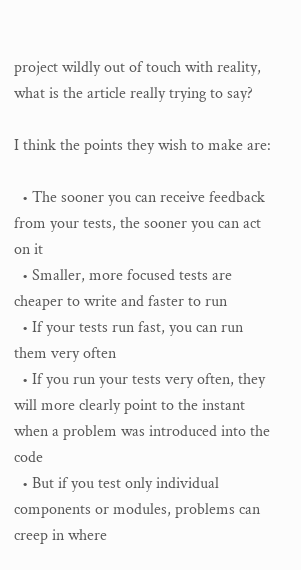project wildly out of touch with reality, what is the article really trying to say?

I think the points they wish to make are:

  • The sooner you can receive feedback from your tests, the sooner you can act on it
  • Smaller, more focused tests are cheaper to write and faster to run
  • If your tests run fast, you can run them very often
  • If you run your tests very often, they will more clearly point to the instant when a problem was introduced into the code
  • But if you test only individual components or modules, problems can creep in where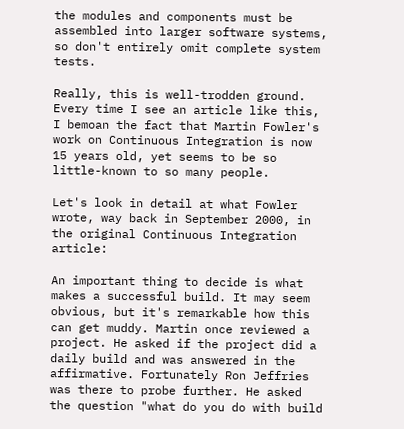the modules and components must be assembled into larger software systems, so don't entirely omit complete system tests.

Really, this is well-trodden ground. Every time I see an article like this, I bemoan the fact that Martin Fowler's work on Continuous Integration is now 15 years old, yet seems to be so little-known to so many people.

Let's look in detail at what Fowler wrote, way back in September 2000, in the original Continuous Integration article:

An important thing to decide is what makes a successful build. It may seem obvious, but it's remarkable how this can get muddy. Martin once reviewed a project. He asked if the project did a daily build and was answered in the affirmative. Fortunately Ron Jeffries was there to probe further. He asked the question "what do you do with build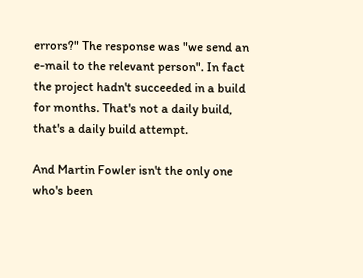errors?" The response was "we send an e-mail to the relevant person". In fact the project hadn't succeeded in a build for months. That's not a daily build, that's a daily build attempt.

And Martin Fowler isn't the only one who's been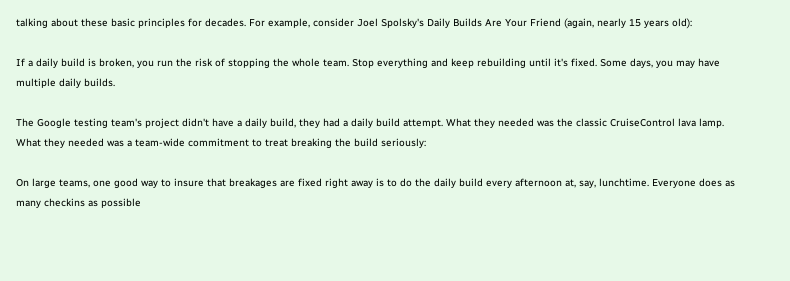talking about these basic principles for decades. For example, consider Joel Spolsky's Daily Builds Are Your Friend (again, nearly 15 years old):

If a daily build is broken, you run the risk of stopping the whole team. Stop everything and keep rebuilding until it's fixed. Some days, you may have multiple daily builds.

The Google testing team's project didn't have a daily build, they had a daily build attempt. What they needed was the classic CruiseControl lava lamp. What they needed was a team-wide commitment to treat breaking the build seriously:

On large teams, one good way to insure that breakages are fixed right away is to do the daily build every afternoon at, say, lunchtime. Everyone does as many checkins as possible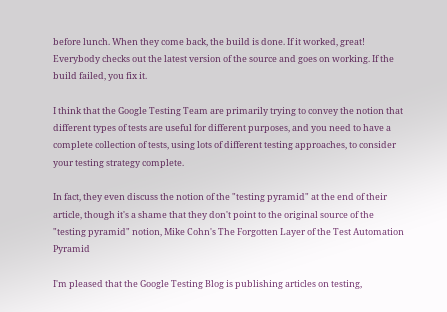before lunch. When they come back, the build is done. If it worked, great! Everybody checks out the latest version of the source and goes on working. If the build failed, you fix it.

I think that the Google Testing Team are primarily trying to convey the notion that different types of tests are useful for different purposes, and you need to have a complete collection of tests, using lots of different testing approaches, to consider your testing strategy complete.

In fact, they even discuss the notion of the "testing pyramid" at the end of their article, though it's a shame that they don't point to the original source of the "testing pyramid" notion, Mike Cohn's The Forgotten Layer of the Test Automation Pyramid

I'm pleased that the Google Testing Blog is publishing articles on testing,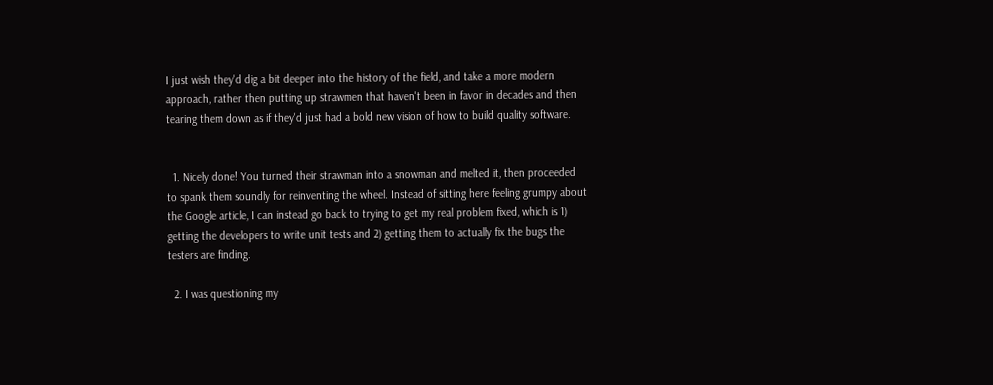I just wish they'd dig a bit deeper into the history of the field, and take a more modern approach, rather then putting up strawmen that haven't been in favor in decades and then tearing them down as if they'd just had a bold new vision of how to build quality software.


  1. Nicely done! You turned their strawman into a snowman and melted it, then proceeded to spank them soundly for reinventing the wheel. Instead of sitting here feeling grumpy about the Google article, I can instead go back to trying to get my real problem fixed, which is 1) getting the developers to write unit tests and 2) getting them to actually fix the bugs the testers are finding.

  2. I was questioning my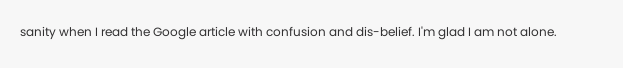sanity when I read the Google article with confusion and dis-belief. I'm glad I am not alone.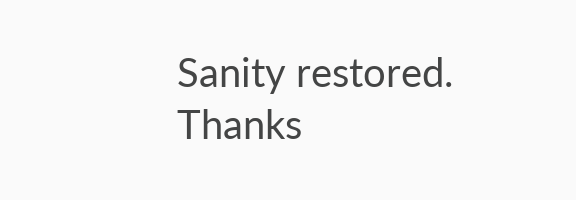Sanity restored. Thanks